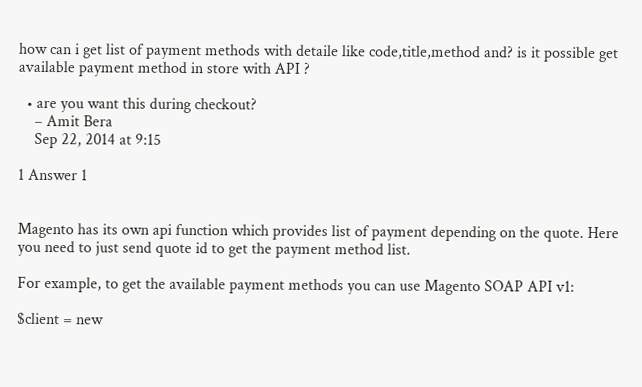how can i get list of payment methods with detaile like code,title,method and? is it possible get available payment method in store with API ?

  • are you want this during checkout?
    – Amit Bera
    Sep 22, 2014 at 9:15

1 Answer 1


Magento has its own api function which provides list of payment depending on the quote. Here you need to just send quote id to get the payment method list.

For example, to get the available payment methods you can use Magento SOAP API v1:

$client = new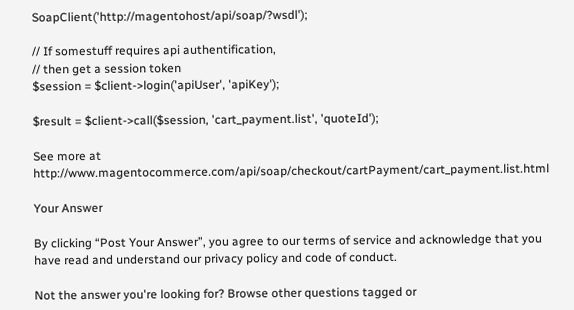SoapClient('http://magentohost/api/soap/?wsdl');

// If somestuff requires api authentification,
// then get a session token
$session = $client->login('apiUser', 'apiKey');

$result = $client->call($session, 'cart_payment.list', 'quoteId');

See more at http://www.magentocommerce.com/api/soap/checkout/cartPayment/cart_payment.list.html

Your Answer

By clicking “Post Your Answer”, you agree to our terms of service and acknowledge that you have read and understand our privacy policy and code of conduct.

Not the answer you're looking for? Browse other questions tagged or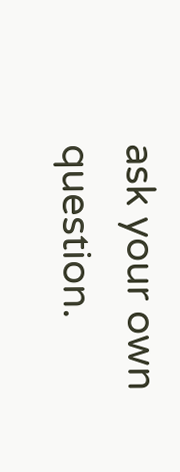ask your own question.